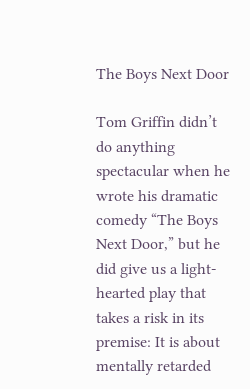The Boys Next Door

Tom Griffin didn’t do anything spectacular when he wrote his dramatic comedy “The Boys Next Door,” but he did give us a light-hearted play that takes a risk in its premise: It is about mentally retarded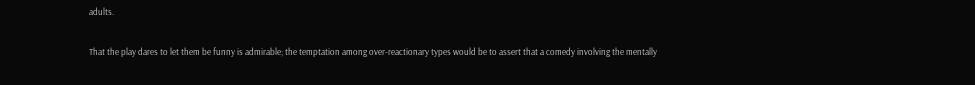adults.

That the play dares to let them be funny is admirable; the temptation among over-reactionary types would be to assert that a comedy involving the mentally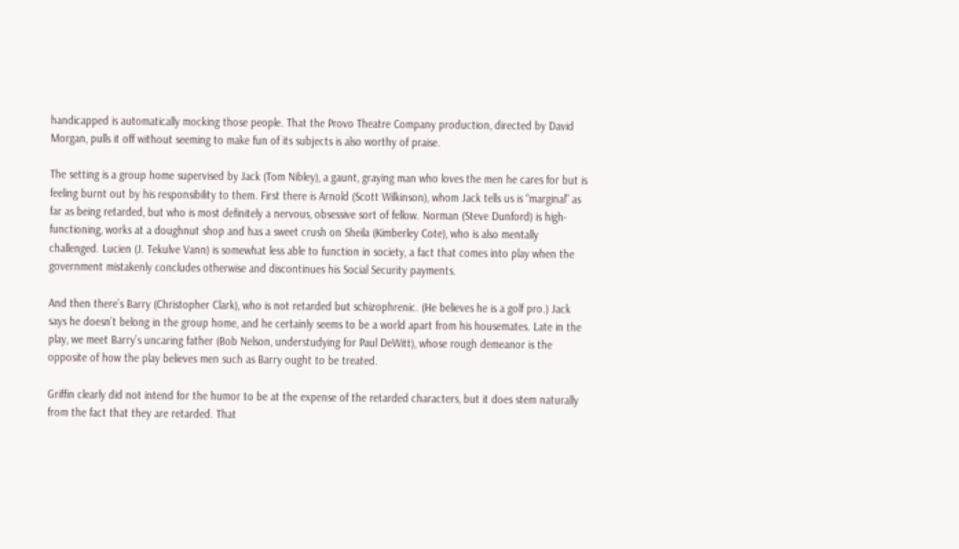handicapped is automatically mocking those people. That the Provo Theatre Company production, directed by David Morgan, pulls it off without seeming to make fun of its subjects is also worthy of praise.

The setting is a group home supervised by Jack (Tom Nibley), a gaunt, graying man who loves the men he cares for but is feeling burnt out by his responsibility to them. First there is Arnold (Scott Wilkinson), whom Jack tells us is “marginal” as far as being retarded, but who is most definitely a nervous, obsessive sort of fellow. Norman (Steve Dunford) is high-functioning, works at a doughnut shop and has a sweet crush on Sheila (Kimberley Cote), who is also mentally challenged. Lucien (J. Tekulve Vann) is somewhat less able to function in society, a fact that comes into play when the government mistakenly concludes otherwise and discontinues his Social Security payments.

And then there’s Barry (Christopher Clark), who is not retarded but schizophrenic. (He believes he is a golf pro.) Jack says he doesn’t belong in the group home, and he certainly seems to be a world apart from his housemates. Late in the play, we meet Barry’s uncaring father (Bob Nelson, understudying for Paul DeWitt), whose rough demeanor is the opposite of how the play believes men such as Barry ought to be treated.

Griffin clearly did not intend for the humor to be at the expense of the retarded characters, but it does stem naturally from the fact that they are retarded. That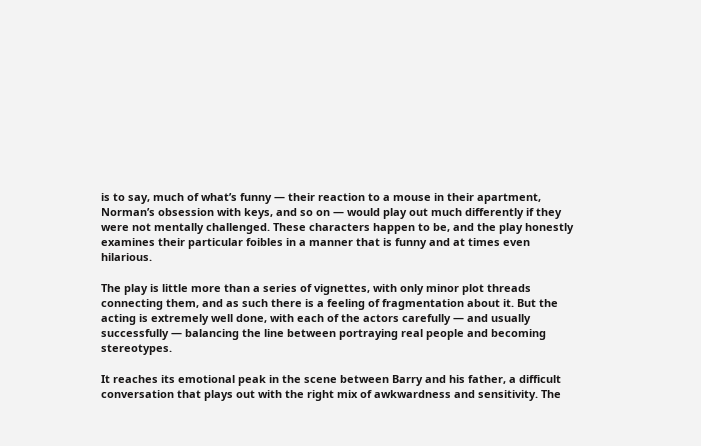is to say, much of what’s funny — their reaction to a mouse in their apartment, Norman’s obsession with keys, and so on — would play out much differently if they were not mentally challenged. These characters happen to be, and the play honestly examines their particular foibles in a manner that is funny and at times even hilarious.

The play is little more than a series of vignettes, with only minor plot threads connecting them, and as such there is a feeling of fragmentation about it. But the acting is extremely well done, with each of the actors carefully — and usually successfully — balancing the line between portraying real people and becoming stereotypes.

It reaches its emotional peak in the scene between Barry and his father, a difficult conversation that plays out with the right mix of awkwardness and sensitivity. The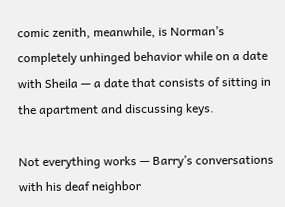comic zenith, meanwhile, is Norman’s completely unhinged behavior while on a date with Sheila — a date that consists of sitting in the apartment and discussing keys.

Not everything works — Barry’s conversations with his deaf neighbor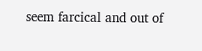seem farcical and out of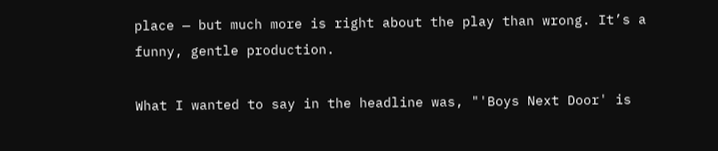place — but much more is right about the play than wrong. It’s a funny, gentle production.

What I wanted to say in the headline was, "'Boys Next Door' is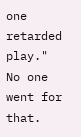one retarded play." No one went for that.